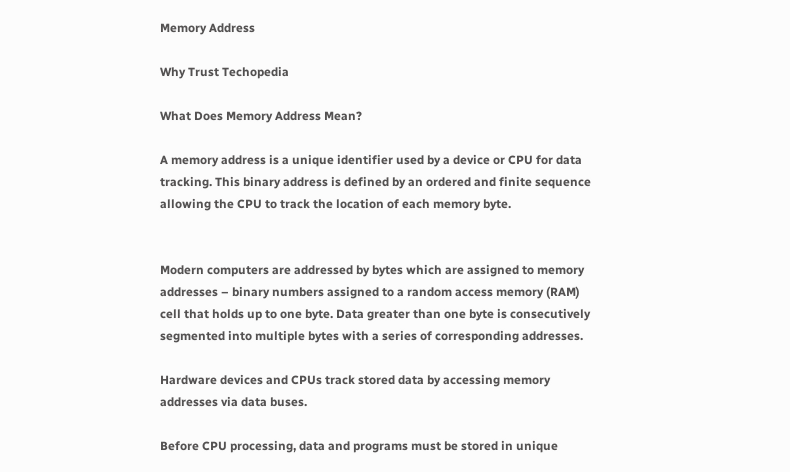Memory Address

Why Trust Techopedia

What Does Memory Address Mean?

A memory address is a unique identifier used by a device or CPU for data tracking. This binary address is defined by an ordered and finite sequence allowing the CPU to track the location of each memory byte.


Modern computers are addressed by bytes which are assigned to memory addresses – binary numbers assigned to a random access memory (RAM) cell that holds up to one byte. Data greater than one byte is consecutively segmented into multiple bytes with a series of corresponding addresses.

Hardware devices and CPUs track stored data by accessing memory addresses via data buses.

Before CPU processing, data and programs must be stored in unique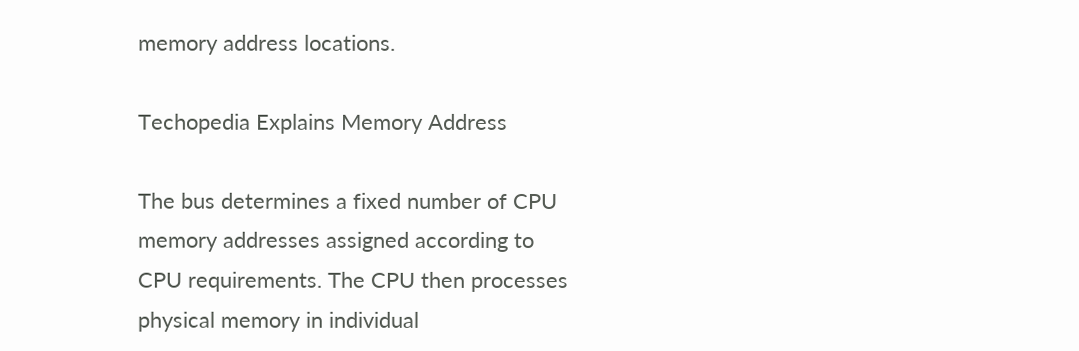memory address locations.

Techopedia Explains Memory Address

The bus determines a fixed number of CPU memory addresses assigned according to CPU requirements. The CPU then processes physical memory in individual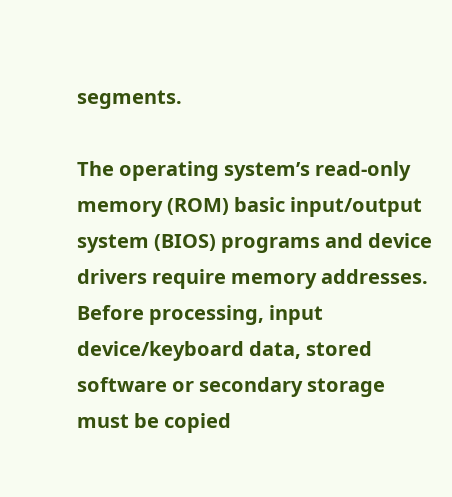segments.

The operating system’s read-only memory (ROM) basic input/output system (BIOS) programs and device drivers require memory addresses. Before processing, input device/keyboard data, stored software or secondary storage must be copied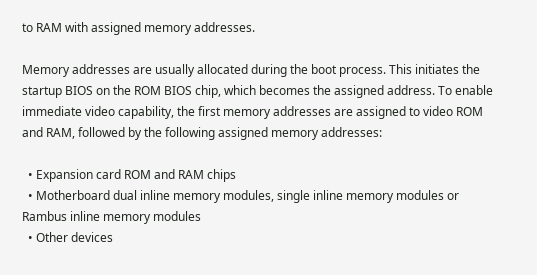to RAM with assigned memory addresses.

Memory addresses are usually allocated during the boot process. This initiates the startup BIOS on the ROM BIOS chip, which becomes the assigned address. To enable immediate video capability, the first memory addresses are assigned to video ROM and RAM, followed by the following assigned memory addresses:

  • Expansion card ROM and RAM chips
  • Motherboard dual inline memory modules, single inline memory modules or Rambus inline memory modules
  • Other devices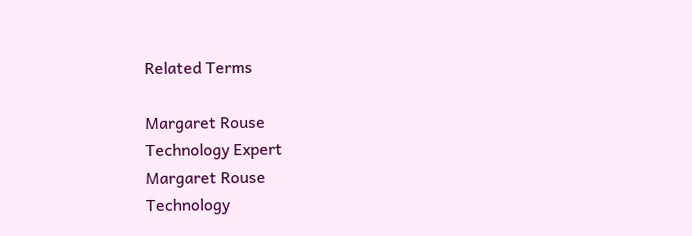Related Terms

Margaret Rouse
Technology Expert
Margaret Rouse
Technology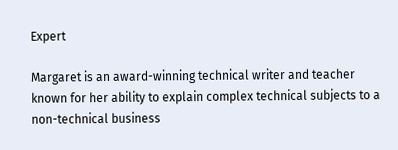Expert

Margaret is an award-winning technical writer and teacher known for her ability to explain complex technical subjects to a non-technical business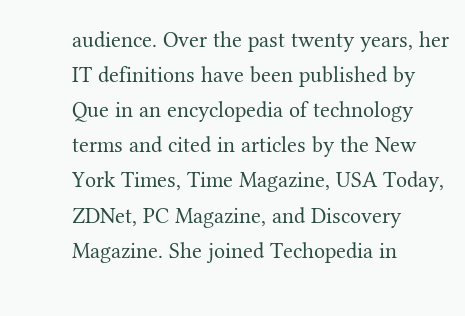audience. Over the past twenty years, her IT definitions have been published by Que in an encyclopedia of technology terms and cited in articles by the New York Times, Time Magazine, USA Today, ZDNet, PC Magazine, and Discovery Magazine. She joined Techopedia in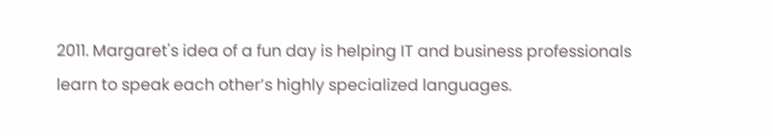2011. Margaret's idea of a fun day is helping IT and business professionals learn to speak each other’s highly specialized languages.